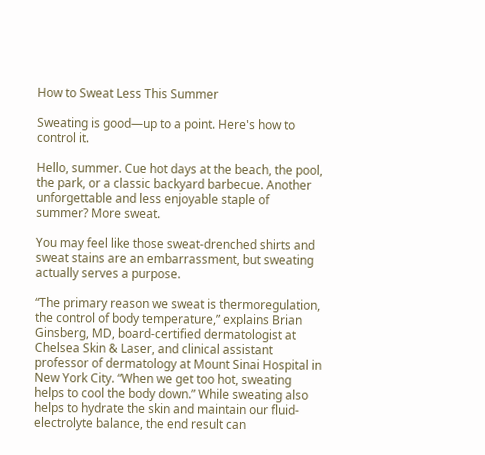How to Sweat Less This Summer

Sweating is good—up to a point. Here's how to control it.

Hello, summer. Cue hot days at the beach, the pool, the park, or a classic backyard barbecue. Another unforgettable and less enjoyable staple of summer? More sweat.

You may feel like those sweat-drenched shirts and sweat stains are an embarrassment, but sweating actually serves a purpose.

“The primary reason we sweat is thermoregulation, the control of body temperature,” explains Brian Ginsberg, MD, board-certified dermatologist at Chelsea Skin & Laser, and clinical assistant professor of dermatology at Mount Sinai Hospital in New York City. “When we get too hot, sweating helps to cool the body down.” While sweating also helps to hydrate the skin and maintain our fluid-electrolyte balance, the end result can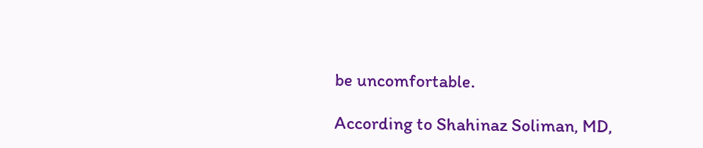be uncomfortable.

According to Shahinaz Soliman, MD,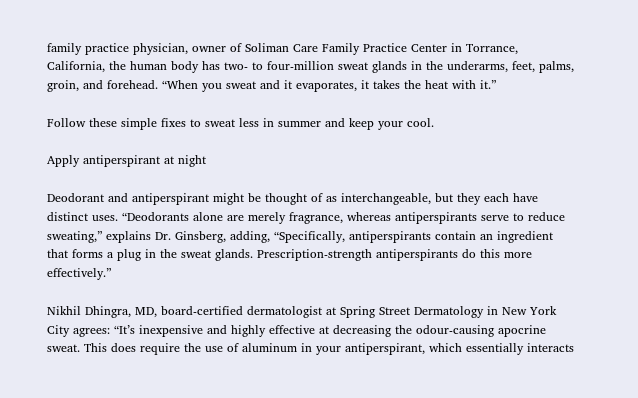family practice physician, owner of Soliman Care Family Practice Center in Torrance, California, the human body has two- to four-million sweat glands in the underarms, feet, palms, groin, and forehead. “When you sweat and it evaporates, it takes the heat with it.”

Follow these simple fixes to sweat less in summer and keep your cool.

Apply antiperspirant at night

Deodorant and antiperspirant might be thought of as interchangeable, but they each have distinct uses. “Deodorants alone are merely fragrance, whereas antiperspirants serve to reduce sweating,” explains Dr. Ginsberg, adding, “Specifically, antiperspirants contain an ingredient that forms a plug in the sweat glands. Prescription-strength antiperspirants do this more effectively.”

Nikhil Dhingra, MD, board-certified dermatologist at Spring Street Dermatology in New York City agrees: “It’s inexpensive and highly effective at decreasing the odour-causing apocrine sweat. This does require the use of aluminum in your antiperspirant, which essentially interacts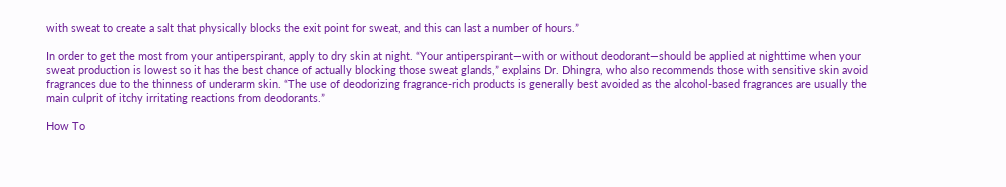with sweat to create a salt that physically blocks the exit point for sweat, and this can last a number of hours.”

In order to get the most from your antiperspirant, apply to dry skin at night. “Your antiperspirant—with or without deodorant—should be applied at nighttime when your sweat production is lowest so it has the best chance of actually blocking those sweat glands,” explains Dr. Dhingra, who also recommends those with sensitive skin avoid fragrances due to the thinness of underarm skin. “The use of deodorizing fragrance-rich products is generally best avoided as the alcohol-based fragrances are usually the main culprit of itchy irritating reactions from deodorants.”

How To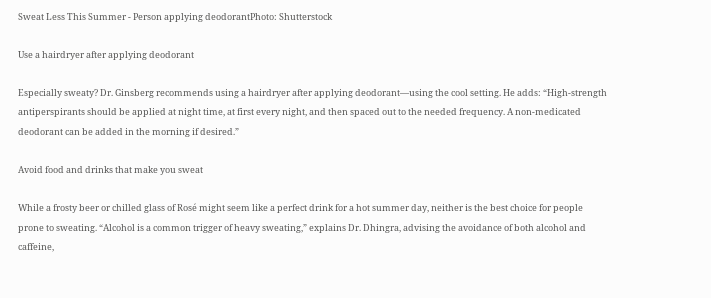Sweat Less This Summer - Person applying deodorantPhoto: Shutterstock

Use a hairdryer after applying deodorant

Especially sweaty? Dr. Ginsberg recommends using a hairdryer after applying deodorant—using the cool setting. He adds: “High-strength antiperspirants should be applied at night time, at first every night, and then spaced out to the needed frequency. A non-medicated deodorant can be added in the morning if desired.”

Avoid food and drinks that make you sweat

While a frosty beer or chilled glass of Rosé might seem like a perfect drink for a hot summer day, neither is the best choice for people prone to sweating. “Alcohol is a common trigger of heavy sweating,” explains Dr. Dhingra, advising the avoidance of both alcohol and caffeine,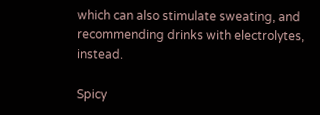which can also stimulate sweating, and recommending drinks with electrolytes, instead.

Spicy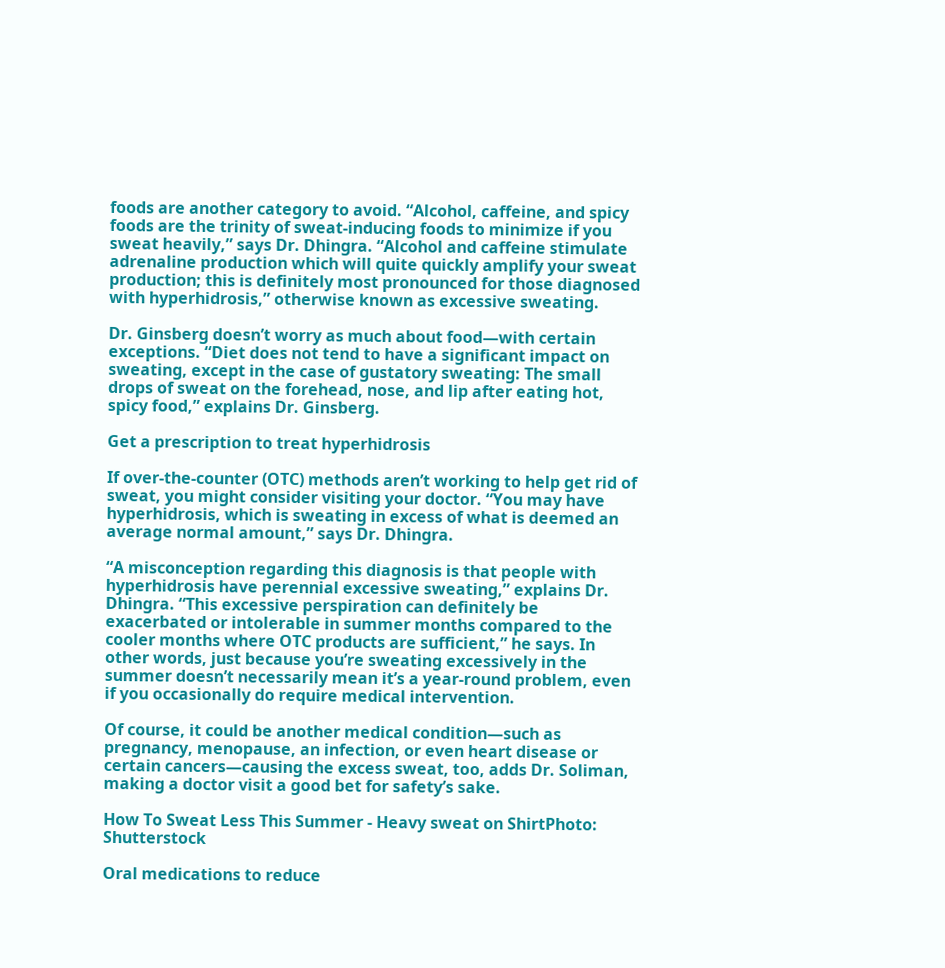foods are another category to avoid. “Alcohol, caffeine, and spicy foods are the trinity of sweat-inducing foods to minimize if you sweat heavily,” says Dr. Dhingra. “Alcohol and caffeine stimulate adrenaline production which will quite quickly amplify your sweat production; this is definitely most pronounced for those diagnosed with hyperhidrosis,” otherwise known as excessive sweating.

Dr. Ginsberg doesn’t worry as much about food—with certain exceptions. “Diet does not tend to have a significant impact on sweating, except in the case of gustatory sweating: The small drops of sweat on the forehead, nose, and lip after eating hot, spicy food,” explains Dr. Ginsberg.

Get a prescription to treat hyperhidrosis

If over-the-counter (OTC) methods aren’t working to help get rid of sweat, you might consider visiting your doctor. “You may have hyperhidrosis, which is sweating in excess of what is deemed an average normal amount,” says Dr. Dhingra.

“A misconception regarding this diagnosis is that people with hyperhidrosis have perennial excessive sweating,” explains Dr. Dhingra. “This excessive perspiration can definitely be exacerbated or intolerable in summer months compared to the cooler months where OTC products are sufficient,” he says. In other words, just because you’re sweating excessively in the summer doesn’t necessarily mean it’s a year-round problem, even if you occasionally do require medical intervention.

Of course, it could be another medical condition—such as pregnancy, menopause, an infection, or even heart disease or certain cancers—causing the excess sweat, too, adds Dr. Soliman, making a doctor visit a good bet for safety’s sake.

How To Sweat Less This Summer - Heavy sweat on ShirtPhoto: Shutterstock

Oral medications to reduce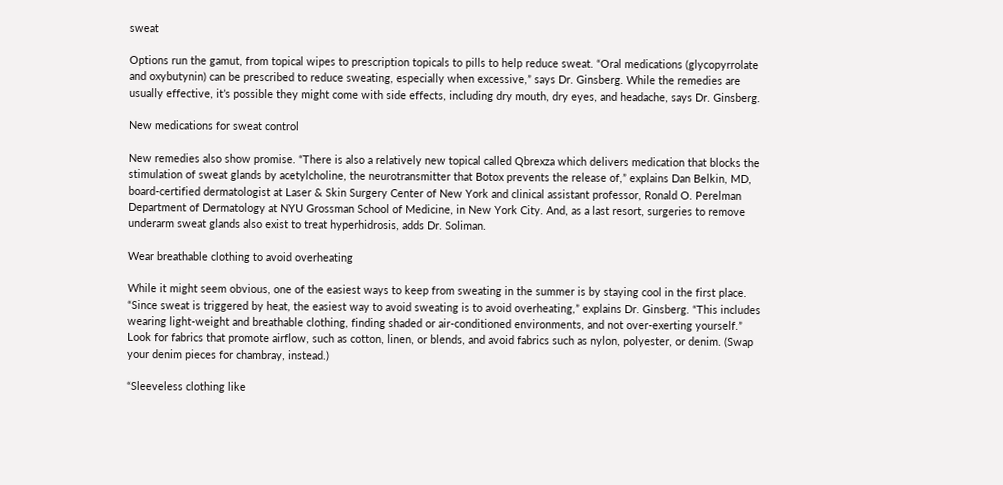sweat

Options run the gamut, from topical wipes to prescription topicals to pills to help reduce sweat. “Oral medications (glycopyrrolate and oxybutynin) can be prescribed to reduce sweating, especially when excessive,” says Dr. Ginsberg. While the remedies are usually effective, it’s possible they might come with side effects, including dry mouth, dry eyes, and headache, says Dr. Ginsberg.

New medications for sweat control

New remedies also show promise. “There is also a relatively new topical called Qbrexza which delivers medication that blocks the stimulation of sweat glands by acetylcholine, the neurotransmitter that Botox prevents the release of,” explains Dan Belkin, MD, board-certified dermatologist at Laser & Skin Surgery Center of New York and clinical assistant professor, Ronald O. Perelman Department of Dermatology at NYU Grossman School of Medicine, in New York City. And, as a last resort, surgeries to remove underarm sweat glands also exist to treat hyperhidrosis, adds Dr. Soliman.

Wear breathable clothing to avoid overheating

While it might seem obvious, one of the easiest ways to keep from sweating in the summer is by staying cool in the first place. “Since sweat is triggered by heat, the easiest way to avoid sweating is to avoid overheating,” explains Dr. Ginsberg. “This includes wearing light-weight and breathable clothing, finding shaded or air-conditioned environments, and not over-exerting yourself.” Look for fabrics that promote airflow, such as cotton, linen, or blends, and avoid fabrics such as nylon, polyester, or denim. (Swap your denim pieces for chambray, instead.)

“Sleeveless clothing like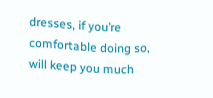dresses, if you’re comfortable doing so, will keep you much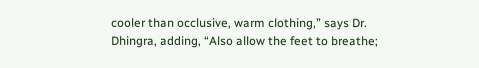cooler than occlusive, warm clothing,” says Dr. Dhingra, adding, “Also allow the feet to breathe;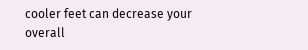cooler feet can decrease your overall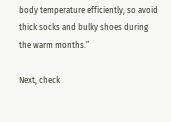body temperature efficiently, so avoid thick socks and bulky shoes during the warm months.”

Next, check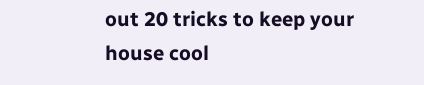out 20 tricks to keep your house cool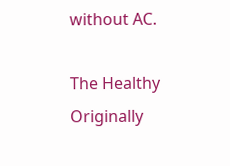without AC.

The Healthy
Originally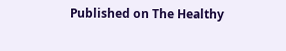Published on The Healthy